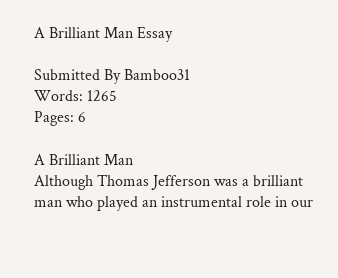A Brilliant Man Essay

Submitted By Bamboo31
Words: 1265
Pages: 6

A Brilliant Man
Although Thomas Jefferson was a brilliant man who played an instrumental role in our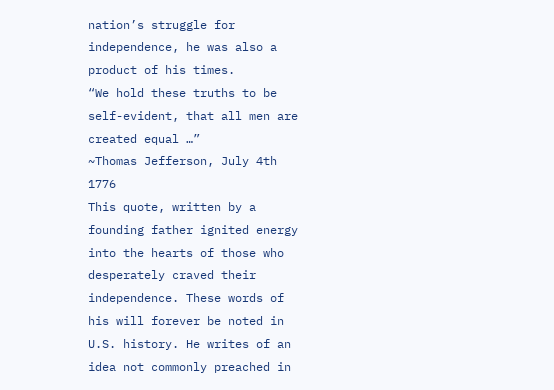nation’s struggle for independence, he was also a product of his times.
“We hold these truths to be self-evident, that all men are created equal …”
~Thomas Jefferson, July 4th 1776
This quote, written by a founding father ignited energy into the hearts of those who desperately craved their independence. These words of his will forever be noted in U.S. history. He writes of an idea not commonly preached in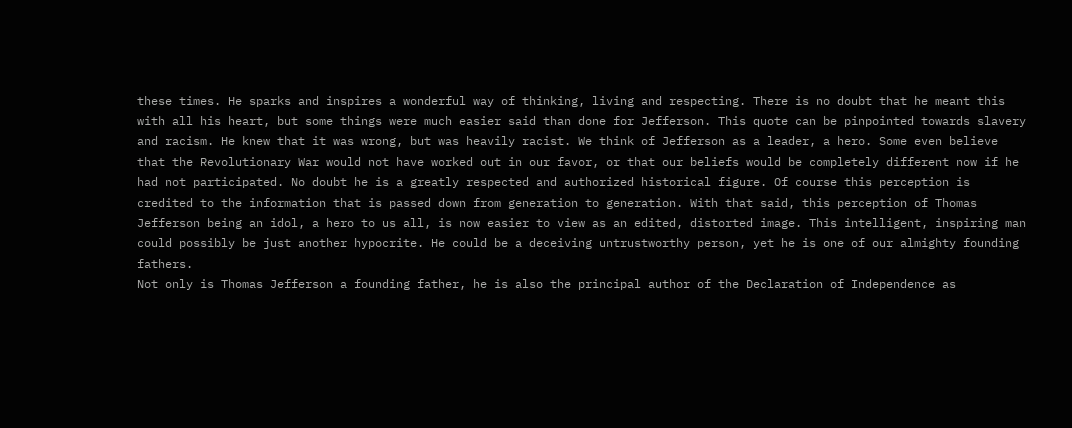these times. He sparks and inspires a wonderful way of thinking, living and respecting. There is no doubt that he meant this with all his heart, but some things were much easier said than done for Jefferson. This quote can be pinpointed towards slavery and racism. He knew that it was wrong, but was heavily racist. We think of Jefferson as a leader, a hero. Some even believe that the Revolutionary War would not have worked out in our favor, or that our beliefs would be completely different now if he had not participated. No doubt he is a greatly respected and authorized historical figure. Of course this perception is credited to the information that is passed down from generation to generation. With that said, this perception of Thomas Jefferson being an idol, a hero to us all, is now easier to view as an edited, distorted image. This intelligent, inspiring man could possibly be just another hypocrite. He could be a deceiving untrustworthy person, yet he is one of our almighty founding fathers.
Not only is Thomas Jefferson a founding father, he is also the principal author of the Declaration of Independence as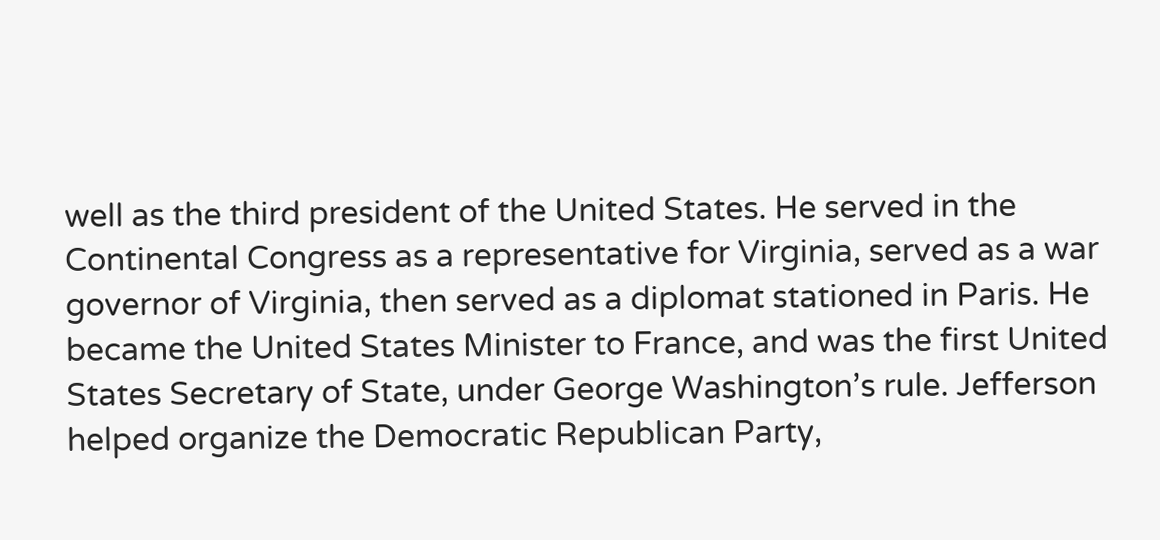well as the third president of the United States. He served in the Continental Congress as a representative for Virginia, served as a war governor of Virginia, then served as a diplomat stationed in Paris. He became the United States Minister to France, and was the first United States Secretary of State, under George Washington’s rule. Jefferson helped organize the Democratic Republican Party,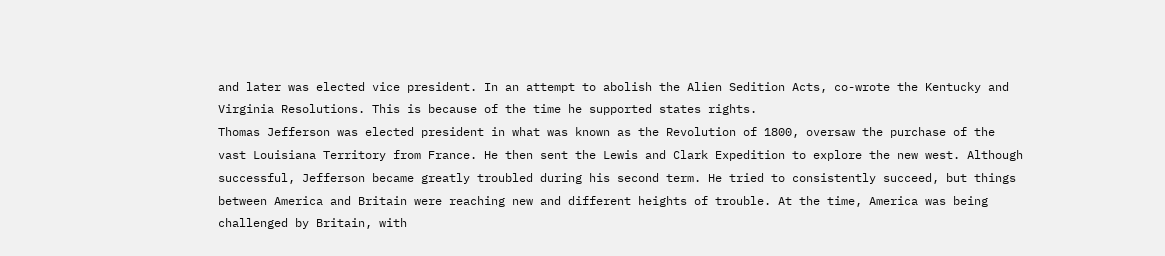and later was elected vice president. In an attempt to abolish the Alien Sedition Acts, co-wrote the Kentucky and Virginia Resolutions. This is because of the time he supported states rights.
Thomas Jefferson was elected president in what was known as the Revolution of 1800, oversaw the purchase of the vast Louisiana Territory from France. He then sent the Lewis and Clark Expedition to explore the new west. Although successful, Jefferson became greatly troubled during his second term. He tried to consistently succeed, but things between America and Britain were reaching new and different heights of trouble. At the time, America was being challenged by Britain, with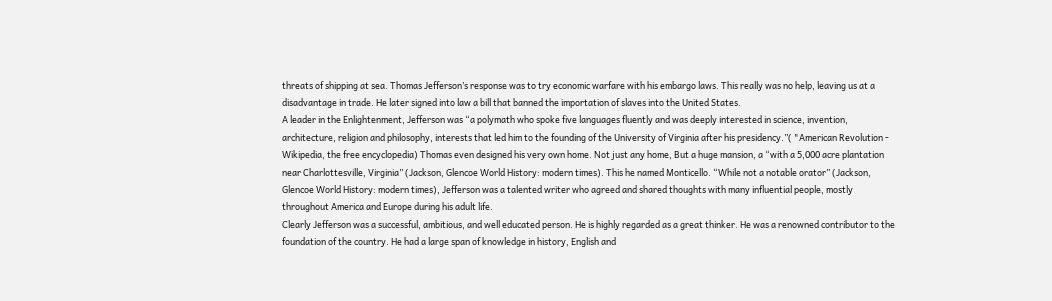threats of shipping at sea. Thomas Jefferson’s response was to try economic warfare with his embargo laws. This really was no help, leaving us at a disadvantage in trade. He later signed into law a bill that banned the importation of slaves into the United States.
A leader in the Enlightenment, Jefferson was “a polymath who spoke five languages fluently and was deeply interested in science, invention, architecture, religion and philosophy, interests that led him to the founding of the University of Virginia after his presidency.”( "American Revolution - Wikipedia, the free encyclopedia) Thomas even designed his very own home. Not just any home, But a huge mansion, a “with a 5,000 acre plantation near Charlottesville, Virginia” (Jackson, Glencoe World History: modern times). This he named Monticello. “While not a notable orator” (Jackson, Glencoe World History: modern times), Jefferson was a talented writer who agreed and shared thoughts with many influential people, mostly throughout America and Europe during his adult life.
Clearly Jefferson was a successful, ambitious, and well educated person. He is highly regarded as a great thinker. He was a renowned contributor to the foundation of the country. He had a large span of knowledge in history, English and